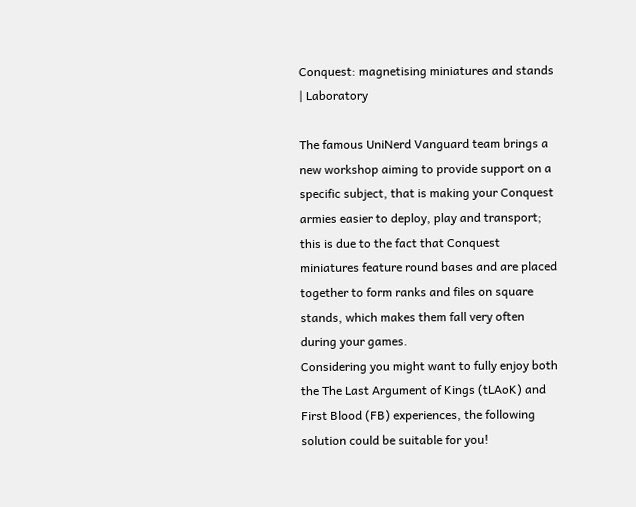Conquest: magnetising miniatures and stands | Laboratory

The famous UniNerd Vanguard team brings a new workshop aiming to provide support on a specific subject, that is making your Conquest armies easier to deploy, play and transport; this is due to the fact that Conquest miniatures feature round bases and are placed together to form ranks and files on square stands, which makes them fall very often during your games.
Considering you might want to fully enjoy both the The Last Argument of Kings (tLAoK) and First Blood (FB) experiences, the following solution could be suitable for you!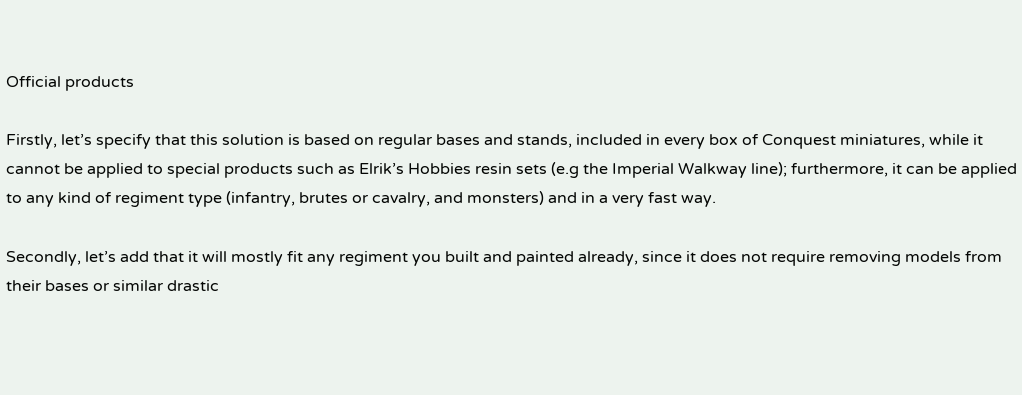Official products

Firstly, let’s specify that this solution is based on regular bases and stands, included in every box of Conquest miniatures, while it cannot be applied to special products such as Elrik’s Hobbies resin sets (e.g the Imperial Walkway line); furthermore, it can be applied to any kind of regiment type (infantry, brutes or cavalry, and monsters) and in a very fast way.

Secondly, let’s add that it will mostly fit any regiment you built and painted already, since it does not require removing models from their bases or similar drastic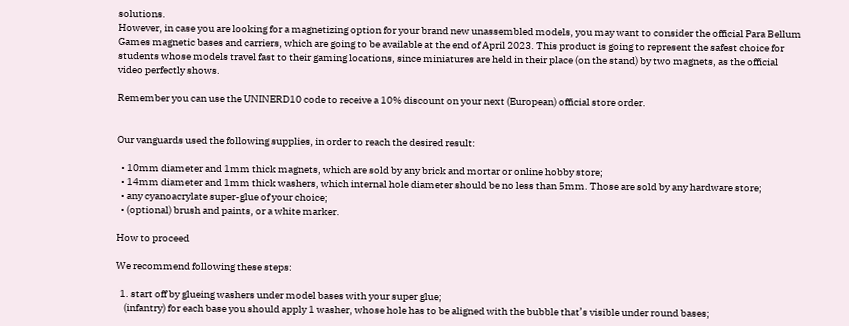solutions.
However, in case you are looking for a magnetizing option for your brand new unassembled models, you may want to consider the official Para Bellum Games magnetic bases and carriers, which are going to be available at the end of April 2023. This product is going to represent the safest choice for students whose models travel fast to their gaming locations, since miniatures are held in their place (on the stand) by two magnets, as the official video perfectly shows.

Remember you can use the UNINERD10 code to receive a 10% discount on your next (European) official store order.


Our vanguards used the following supplies, in order to reach the desired result:

  • 10mm diameter and 1mm thick magnets, which are sold by any brick and mortar or online hobby store;
  • 14mm diameter and 1mm thick washers, which internal hole diameter should be no less than 5mm. Those are sold by any hardware store;
  • any cyanoacrylate super-glue of your choice;
  • (optional) brush and paints, or a white marker.

How to proceed

We recommend following these steps:

  1. start off by glueing washers under model bases with your super glue;
    (infantry) for each base you should apply 1 washer, whose hole has to be aligned with the bubble that’s visible under round bases;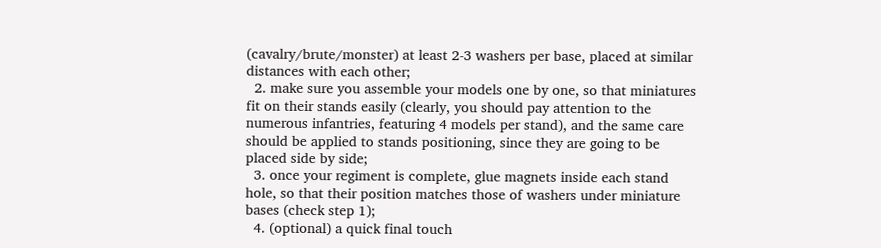(cavalry/brute/monster) at least 2-3 washers per base, placed at similar distances with each other;
  2. make sure you assemble your models one by one, so that miniatures fit on their stands easily (clearly, you should pay attention to the numerous infantries, featuring 4 models per stand), and the same care should be applied to stands positioning, since they are going to be placed side by side;
  3. once your regiment is complete, glue magnets inside each stand hole, so that their position matches those of washers under miniature bases (check step 1);
  4. (optional) a quick final touch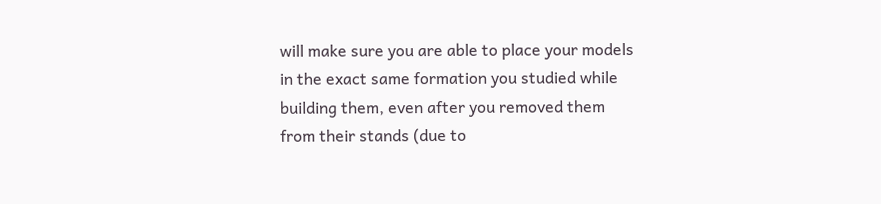will make sure you are able to place your models in the exact same formation you studied while building them, even after you removed them from their stands (due to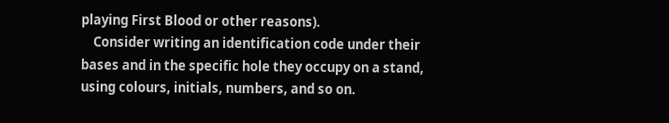playing First Blood or other reasons).
    Consider writing an identification code under their bases and in the specific hole they occupy on a stand, using colours, initials, numbers, and so on.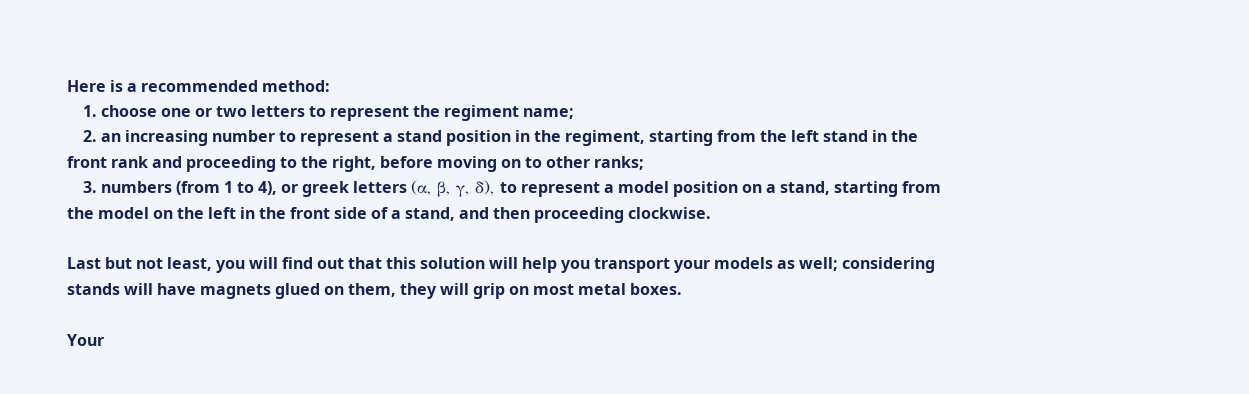Here is a recommended method:
    1. choose one or two letters to represent the regiment name;
    2. an increasing number to represent a stand position in the regiment, starting from the left stand in the front rank and proceeding to the right, before moving on to other ranks;
    3. numbers (from 1 to 4), or greek letters (α, β, γ, δ), to represent a model position on a stand, starting from the model on the left in the front side of a stand, and then proceeding clockwise.

Last but not least, you will find out that this solution will help you transport your models as well; considering stands will have magnets glued on them, they will grip on most metal boxes.

Your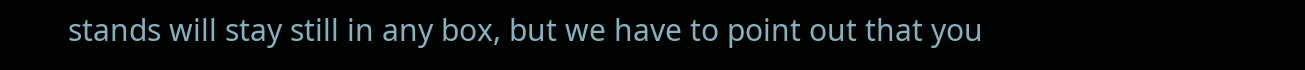stands will stay still in any box, but we have to point out that you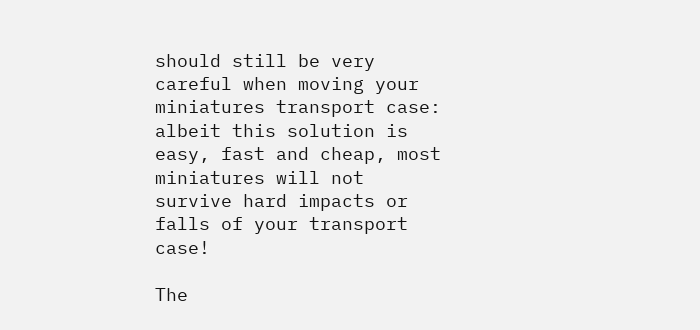should still be very careful when moving your miniatures transport case: albeit this solution is easy, fast and cheap, most miniatures will not survive hard impacts or falls of your transport case!

The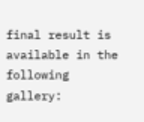final result is available in the following gallery: